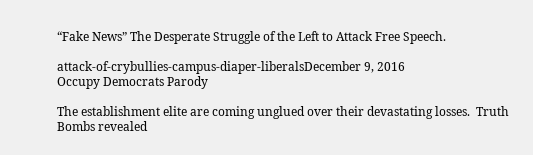“Fake News” The Desperate Struggle of the Left to Attack Free Speech.

attack-of-crybullies-campus-diaper-liberalsDecember 9, 2016
Occupy Democrats Parody

The establishment elite are coming unglued over their devastating losses.  Truth Bombs revealed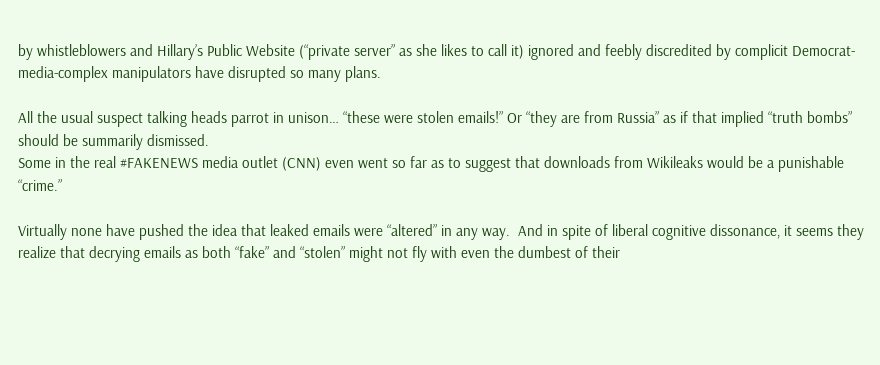by whistleblowers and Hillary’s Public Website (“private server” as she likes to call it) ignored and feebly discredited by complicit Democrat-media-complex manipulators have disrupted so many plans.

All the usual suspect talking heads parrot in unison… “these were stolen emails!” Or “they are from Russia” as if that implied “truth bombs” should be summarily dismissed.
Some in the real #FAKENEWS media outlet (CNN) even went so far as to suggest that downloads from Wikileaks would be a punishable “crime.”

Virtually none have pushed the idea that leaked emails were “altered” in any way.  And in spite of liberal cognitive dissonance, it seems they realize that decrying emails as both “fake” and “stolen” might not fly with even the dumbest of their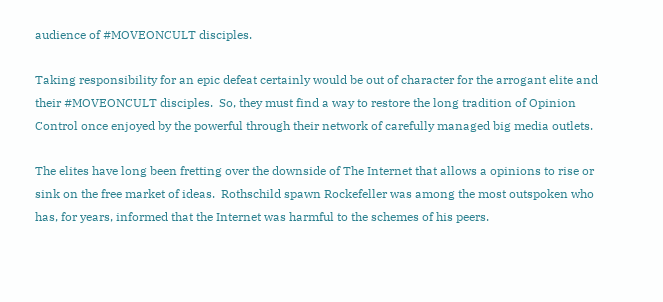audience of #MOVEONCULT disciples.

Taking responsibility for an epic defeat certainly would be out of character for the arrogant elite and their #MOVEONCULT disciples.  So, they must find a way to restore the long tradition of Opinion Control once enjoyed by the powerful through their network of carefully managed big media outlets.

The elites have long been fretting over the downside of The Internet that allows a opinions to rise or sink on the free market of ideas.  Rothschild spawn Rockefeller was among the most outspoken who has, for years, informed that the Internet was harmful to the schemes of his peers.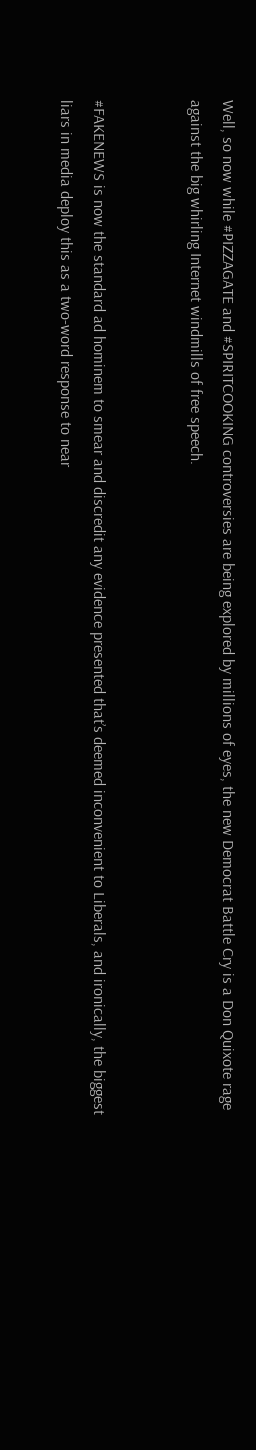Well, so now while #PIZZAGATE and #SPIRITCOOKING controversies are being explored by millions of eyes, the new Democrat Battle Cry is a Don Quixote rage against the big whirling Internet windmills of free speech.


#FAKENEWS is now the standard ad hominem to smear and discredit any evidence presented that’s deemed inconvenient to Liberals, and ironically, the biggest liars in media deploy this as a two-word response to near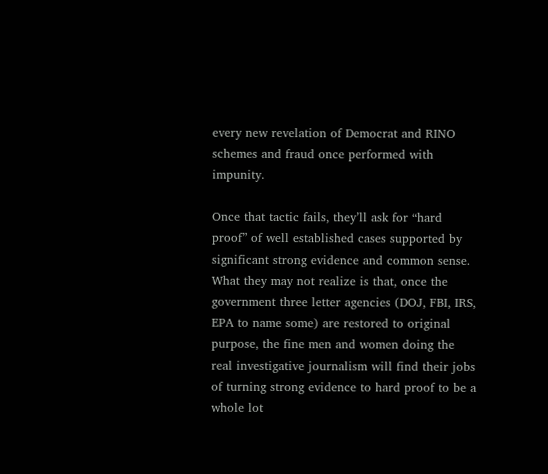every new revelation of Democrat and RINO schemes and fraud once performed with impunity.

Once that tactic fails, they’ll ask for “hard proof” of well established cases supported by significant strong evidence and common sense.  What they may not realize is that, once the government three letter agencies (DOJ, FBI, IRS, EPA to name some) are restored to original purpose, the fine men and women doing the real investigative journalism will find their jobs of turning strong evidence to hard proof to be a whole lot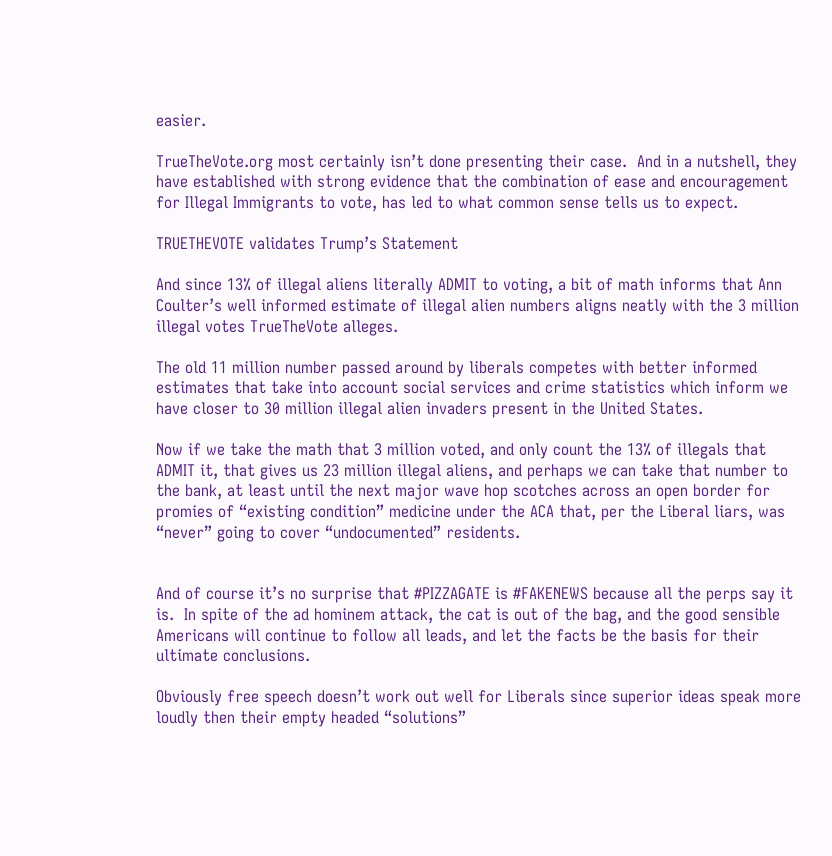easier.

TrueTheVote.org most certainly isn’t done presenting their case.  And in a nutshell, they have established with strong evidence that the combination of ease and encouragement for Illegal Immigrants to vote, has led to what common sense tells us to expect.

TRUETHEVOTE validates Trump’s Statement

And since 13% of illegal aliens literally ADMIT to voting, a bit of math informs that Ann Coulter’s well informed estimate of illegal alien numbers aligns neatly with the 3 million illegal votes TrueTheVote alleges.

The old 11 million number passed around by liberals competes with better informed estimates that take into account social services and crime statistics which inform we have closer to 30 million illegal alien invaders present in the United States.

Now if we take the math that 3 million voted, and only count the 13% of illegals that ADMIT it, that gives us 23 million illegal aliens, and perhaps we can take that number to the bank, at least until the next major wave hop scotches across an open border for promies of “existing condition” medicine under the ACA that, per the Liberal liars, was “never” going to cover “undocumented” residents.


And of course it’s no surprise that #PIZZAGATE is #FAKENEWS because all the perps say it is.  In spite of the ad hominem attack, the cat is out of the bag, and the good sensible Americans will continue to follow all leads, and let the facts be the basis for their ultimate conclusions.

Obviously free speech doesn’t work out well for Liberals since superior ideas speak more loudly then their empty headed “solutions”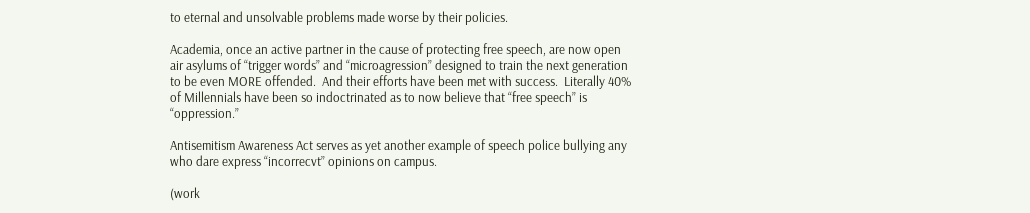to eternal and unsolvable problems made worse by their policies.

Academia, once an active partner in the cause of protecting free speech, are now open air asylums of “trigger words” and “microagression” designed to train the next generation to be even MORE offended.  And their efforts have been met with success.  Literally 40% of Millennials have been so indoctrinated as to now believe that “free speech” is “oppression.”

Antisemitism Awareness Act serves as yet another example of speech police bullying any who dare express “incorrecvt” opinions on campus.

(work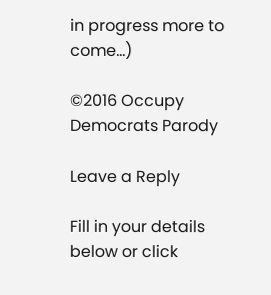in progress more to come…)

©2016 Occupy Democrats Parody

Leave a Reply

Fill in your details below or click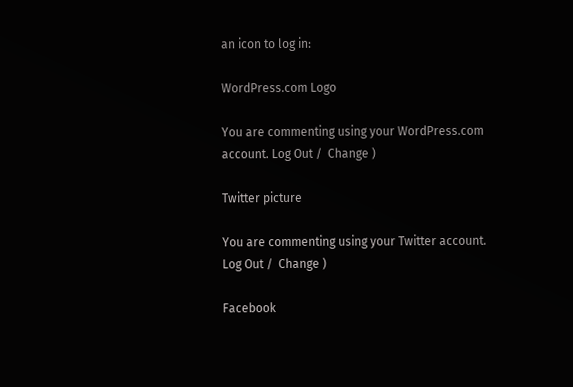an icon to log in:

WordPress.com Logo

You are commenting using your WordPress.com account. Log Out /  Change )

Twitter picture

You are commenting using your Twitter account. Log Out /  Change )

Facebook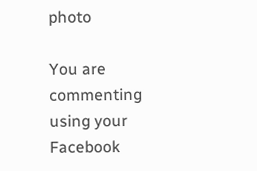photo

You are commenting using your Facebook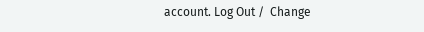account. Log Out /  Change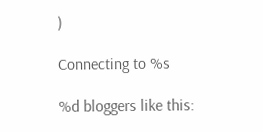)

Connecting to %s

%d bloggers like this: